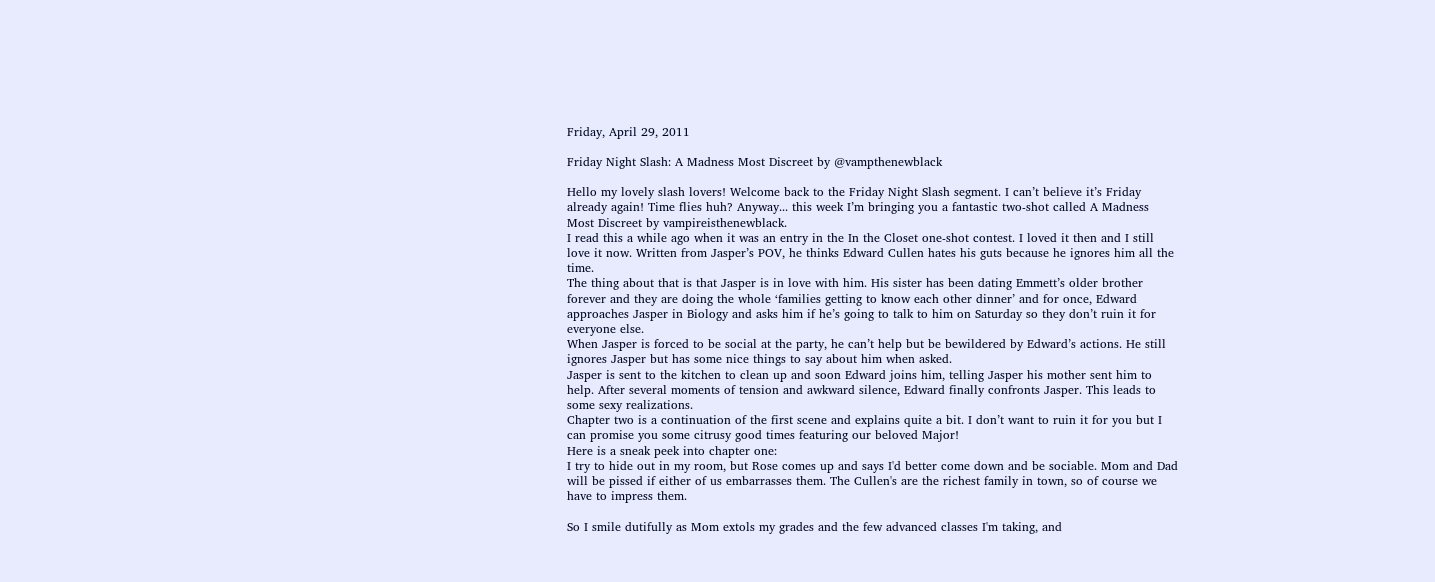Friday, April 29, 2011

Friday Night Slash: A Madness Most Discreet by @vampthenewblack

Hello my lovely slash lovers! Welcome back to the Friday Night Slash segment. I can’t believe it’s Friday already again! Time flies huh? Anyway... this week I’m bringing you a fantastic two-shot called A Madness Most Discreet by vampireisthenewblack.
I read this a while ago when it was an entry in the In the Closet one-shot contest. I loved it then and I still love it now. Written from Jasper’s POV, he thinks Edward Cullen hates his guts because he ignores him all the time.
The thing about that is that Jasper is in love with him. His sister has been dating Emmett’s older brother forever and they are doing the whole ‘families getting to know each other dinner’ and for once, Edward approaches Jasper in Biology and asks him if he’s going to talk to him on Saturday so they don’t ruin it for everyone else.
When Jasper is forced to be social at the party, he can’t help but be bewildered by Edward’s actions. He still ignores Jasper but has some nice things to say about him when asked.
Jasper is sent to the kitchen to clean up and soon Edward joins him, telling Jasper his mother sent him to help. After several moments of tension and awkward silence, Edward finally confronts Jasper. This leads to some sexy realizations.
Chapter two is a continuation of the first scene and explains quite a bit. I don’t want to ruin it for you but I can promise you some citrusy good times featuring our beloved Major!
Here is a sneak peek into chapter one:
I try to hide out in my room, but Rose comes up and says I'd better come down and be sociable. Mom and Dad will be pissed if either of us embarrasses them. The Cullen's are the richest family in town, so of course we have to impress them.

So I smile dutifully as Mom extols my grades and the few advanced classes I'm taking, and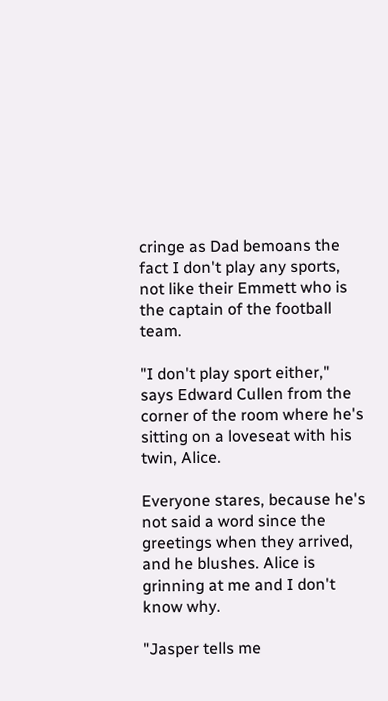cringe as Dad bemoans the fact I don't play any sports, not like their Emmett who is the captain of the football team.

"I don't play sport either," says Edward Cullen from the corner of the room where he's sitting on a loveseat with his twin, Alice.

Everyone stares, because he's not said a word since the greetings when they arrived, and he blushes. Alice is grinning at me and I don't know why.

"Jasper tells me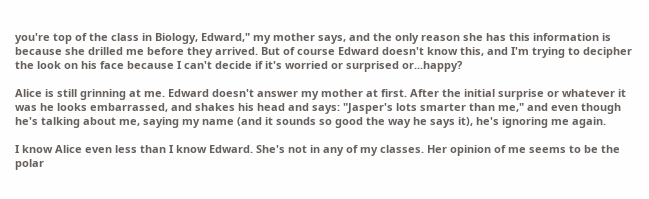you're top of the class in Biology, Edward," my mother says, and the only reason she has this information is because she drilled me before they arrived. But of course Edward doesn't know this, and I'm trying to decipher the look on his face because I can't decide if it's worried or surprised or...happy?

Alice is still grinning at me. Edward doesn't answer my mother at first. After the initial surprise or whatever it was he looks embarrassed, and shakes his head and says: "Jasper's lots smarter than me," and even though he's talking about me, saying my name (and it sounds so good the way he says it), he's ignoring me again.

I know Alice even less than I know Edward. She's not in any of my classes. Her opinion of me seems to be the polar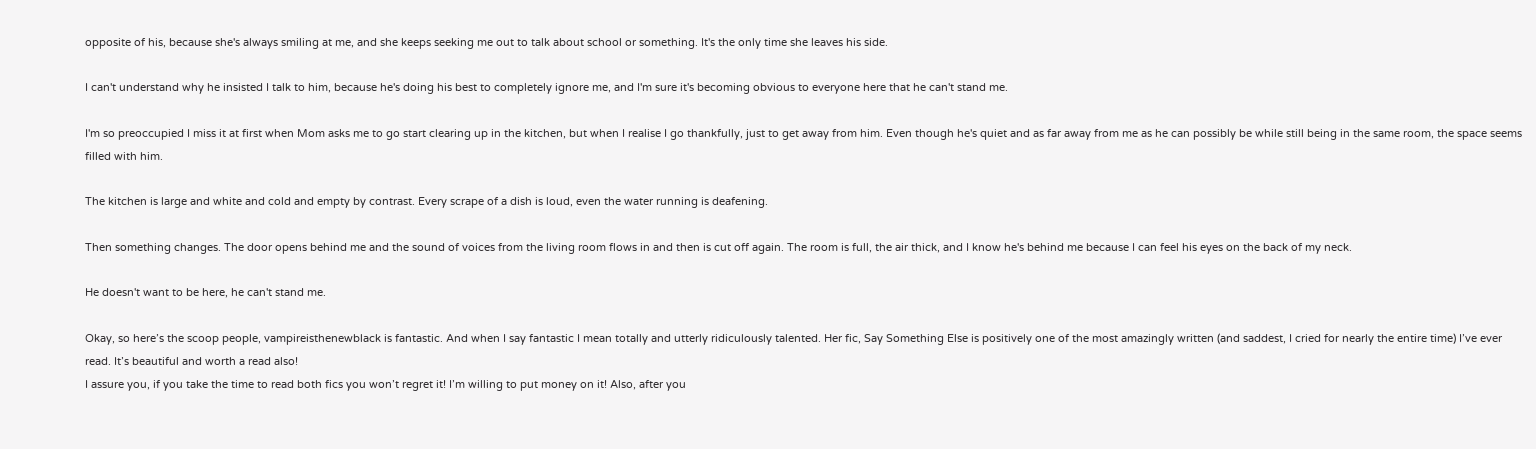opposite of his, because she's always smiling at me, and she keeps seeking me out to talk about school or something. It's the only time she leaves his side.

I can't understand why he insisted I talk to him, because he's doing his best to completely ignore me, and I'm sure it's becoming obvious to everyone here that he can't stand me.

I'm so preoccupied I miss it at first when Mom asks me to go start clearing up in the kitchen, but when I realise I go thankfully, just to get away from him. Even though he's quiet and as far away from me as he can possibly be while still being in the same room, the space seems filled with him.

The kitchen is large and white and cold and empty by contrast. Every scrape of a dish is loud, even the water running is deafening.

Then something changes. The door opens behind me and the sound of voices from the living room flows in and then is cut off again. The room is full, the air thick, and I know he's behind me because I can feel his eyes on the back of my neck.

He doesn't want to be here, he can't stand me.

Okay, so here’s the scoop people, vampireisthenewblack is fantastic. And when I say fantastic I mean totally and utterly ridiculously talented. Her fic, Say Something Else is positively one of the most amazingly written (and saddest, I cried for nearly the entire time) I’ve ever read. It’s beautiful and worth a read also!
I assure you, if you take the time to read both fics you won’t regret it! I’m willing to put money on it! Also, after you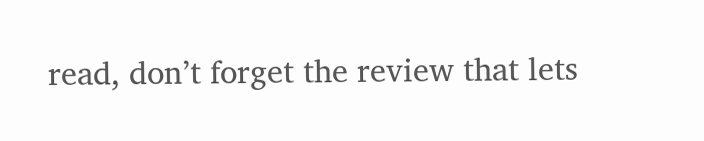read, don’t forget the review that lets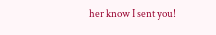her know I sent you!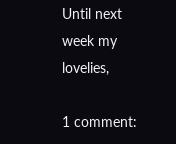Until next week my lovelies,

1 comment: